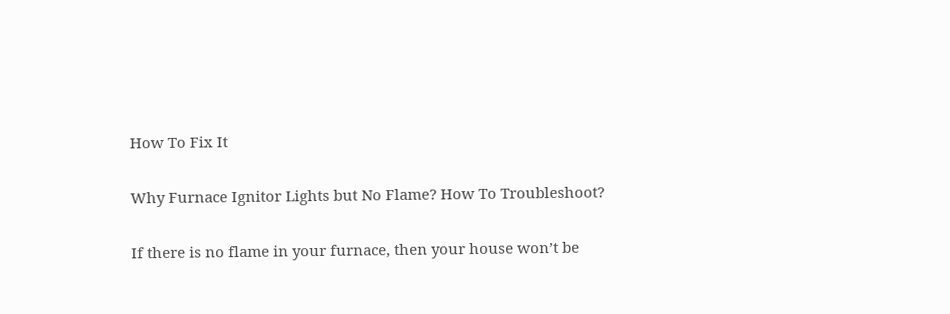How To Fix It

Why Furnace Ignitor Lights but No Flame? How To Troubleshoot?

If there is no flame in your furnace, then your house won’t be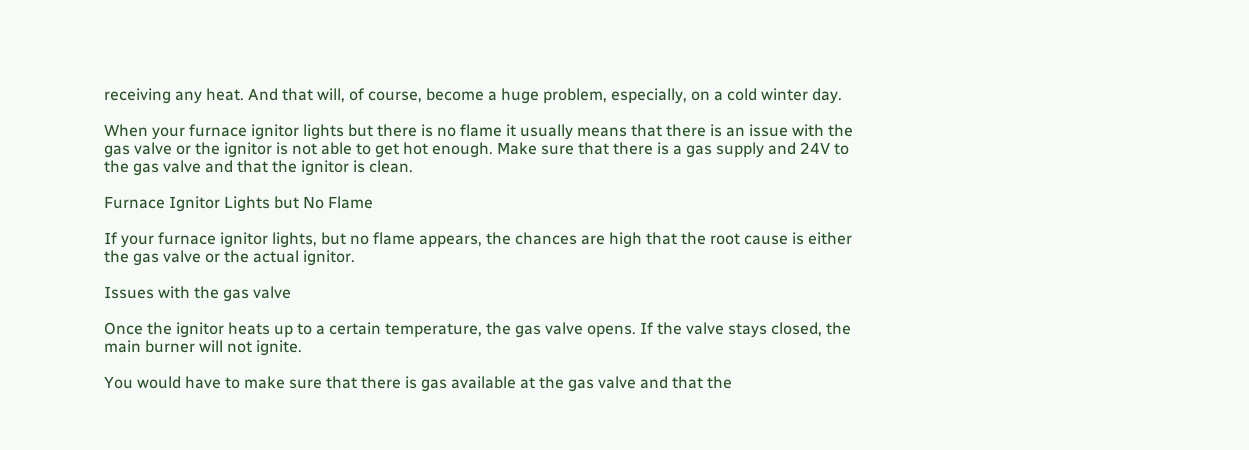receiving any heat. And that will, of course, become a huge problem, especially, on a cold winter day.

When your furnace ignitor lights but there is no flame it usually means that there is an issue with the gas valve or the ignitor is not able to get hot enough. Make sure that there is a gas supply and 24V to the gas valve and that the ignitor is clean.

Furnace Ignitor Lights but No Flame

If your furnace ignitor lights, but no flame appears, the chances are high that the root cause is either the gas valve or the actual ignitor.

Issues with the gas valve

Once the ignitor heats up to a certain temperature, the gas valve opens. If the valve stays closed, the main burner will not ignite.

You would have to make sure that there is gas available at the gas valve and that the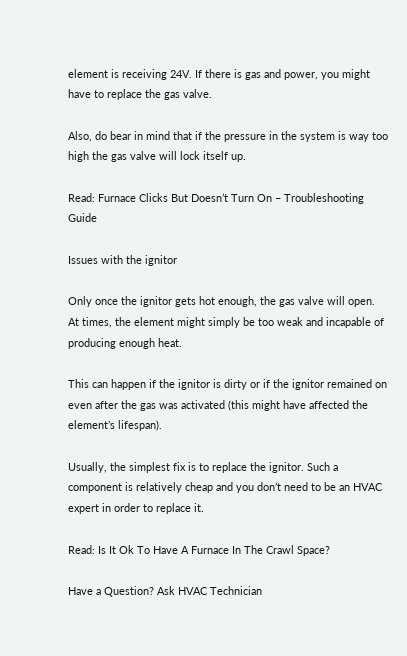element is receiving 24V. If there is gas and power, you might have to replace the gas valve.

Also, do bear in mind that if the pressure in the system is way too high the gas valve will lock itself up.

Read: Furnace Clicks But Doesn’t Turn On – Troubleshooting Guide

Issues with the ignitor

Only once the ignitor gets hot enough, the gas valve will open. At times, the element might simply be too weak and incapable of producing enough heat.

This can happen if the ignitor is dirty or if the ignitor remained on even after the gas was activated (this might have affected the element’s lifespan).

Usually, the simplest fix is to replace the ignitor. Such a component is relatively cheap and you don’t need to be an HVAC expert in order to replace it.

Read: Is It Ok To Have A Furnace In The Crawl Space?

Have a Question? Ask HVAC Technician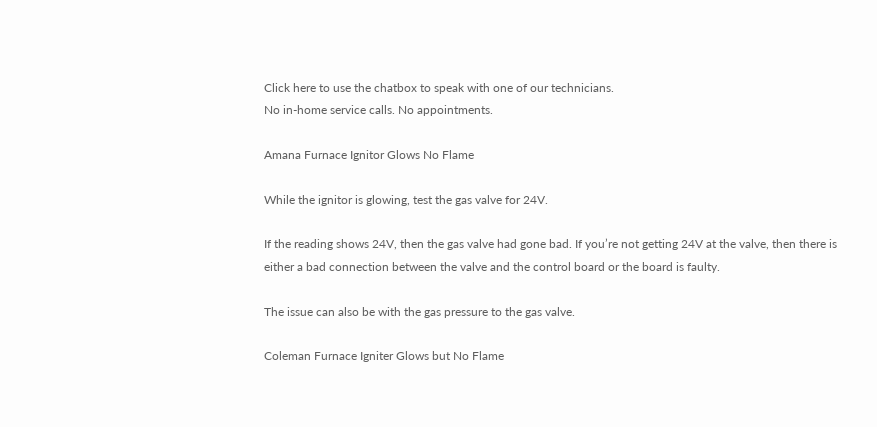Click here to use the chatbox to speak with one of our technicians.
No in-home service calls. No appointments.

Amana Furnace Ignitor Glows No Flame

While the ignitor is glowing, test the gas valve for 24V.

If the reading shows 24V, then the gas valve had gone bad. If you’re not getting 24V at the valve, then there is either a bad connection between the valve and the control board or the board is faulty.

The issue can also be with the gas pressure to the gas valve.

Coleman Furnace Igniter Glows but No Flame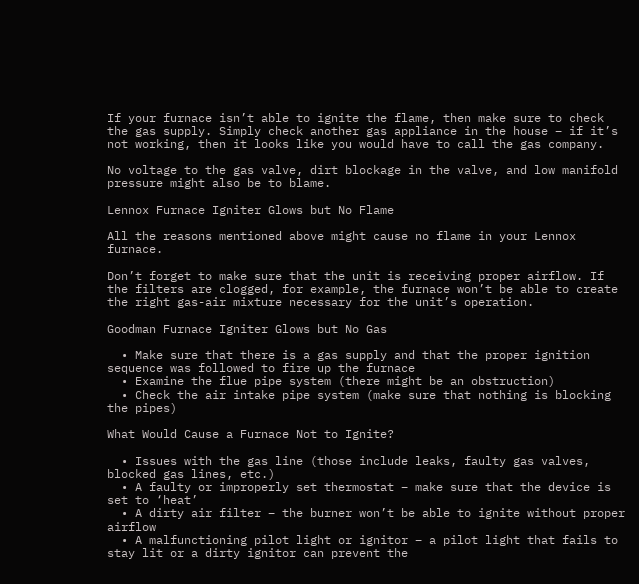If your furnace isn’t able to ignite the flame, then make sure to check the gas supply. Simply check another gas appliance in the house – if it’s not working, then it looks like you would have to call the gas company.

No voltage to the gas valve, dirt blockage in the valve, and low manifold pressure might also be to blame.

Lennox Furnace Igniter Glows but No Flame

All the reasons mentioned above might cause no flame in your Lennox furnace.

Don’t forget to make sure that the unit is receiving proper airflow. If the filters are clogged, for example, the furnace won’t be able to create the right gas-air mixture necessary for the unit’s operation.

Goodman Furnace Igniter Glows but No Gas

  • Make sure that there is a gas supply and that the proper ignition sequence was followed to fire up the furnace
  • Examine the flue pipe system (there might be an obstruction)
  • Check the air intake pipe system (make sure that nothing is blocking the pipes)

What Would Cause a Furnace Not to Ignite?

  • Issues with the gas line (those include leaks, faulty gas valves, blocked gas lines, etc.)
  • A faulty or improperly set thermostat – make sure that the device is set to ‘heat’
  • A dirty air filter – the burner won’t be able to ignite without proper airflow
  • A malfunctioning pilot light or ignitor – a pilot light that fails to stay lit or a dirty ignitor can prevent the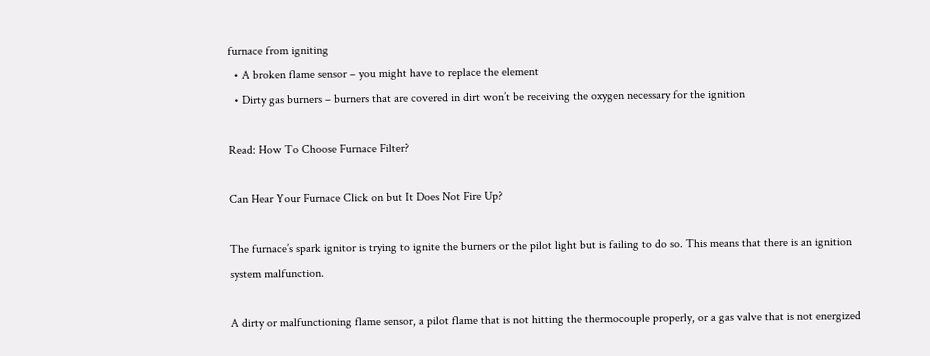furnace from igniting
  • A broken flame sensor – you might have to replace the element
  • Dirty gas burners – burners that are covered in dirt won’t be receiving the oxygen necessary for the ignition

Read: How To Choose Furnace Filter?

Can Hear Your Furnace Click on but It Does Not Fire Up?

The furnace’s spark ignitor is trying to ignite the burners or the pilot light but is failing to do so. This means that there is an ignition system malfunction.

A dirty or malfunctioning flame sensor, a pilot flame that is not hitting the thermocouple properly, or a gas valve that is not energized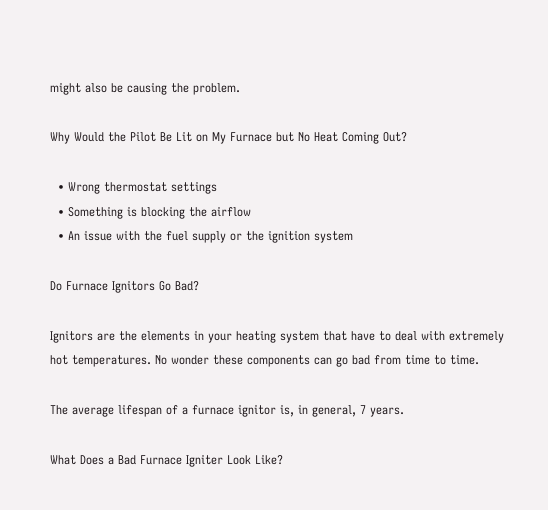might also be causing the problem.

Why Would the Pilot Be Lit on My Furnace but No Heat Coming Out?

  • Wrong thermostat settings
  • Something is blocking the airflow
  • An issue with the fuel supply or the ignition system

Do Furnace Ignitors Go Bad?

Ignitors are the elements in your heating system that have to deal with extremely hot temperatures. No wonder these components can go bad from time to time.

The average lifespan of a furnace ignitor is, in general, 7 years.

What Does a Bad Furnace Igniter Look Like?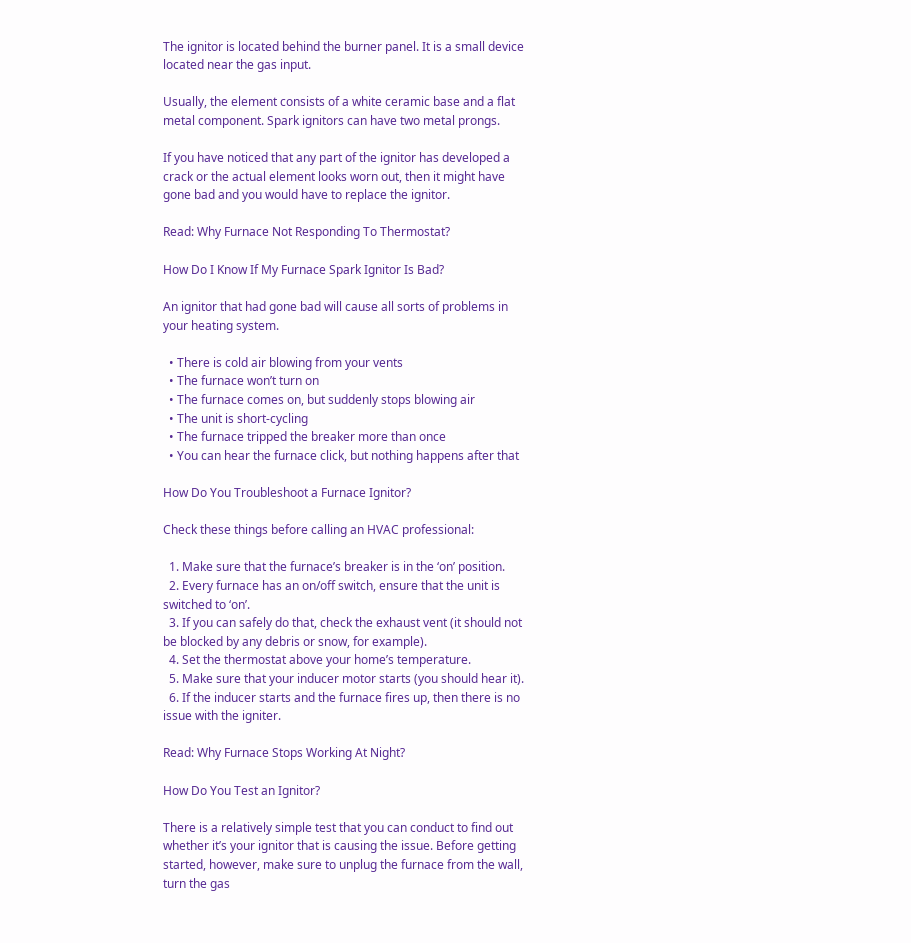The ignitor is located behind the burner panel. It is a small device located near the gas input.

Usually, the element consists of a white ceramic base and a flat metal component. Spark ignitors can have two metal prongs.

If you have noticed that any part of the ignitor has developed a crack or the actual element looks worn out, then it might have gone bad and you would have to replace the ignitor.

Read: Why Furnace Not Responding To Thermostat?

How Do I Know If My Furnace Spark Ignitor Is Bad?

An ignitor that had gone bad will cause all sorts of problems in your heating system.

  • There is cold air blowing from your vents
  • The furnace won’t turn on
  • The furnace comes on, but suddenly stops blowing air
  • The unit is short-cycling
  • The furnace tripped the breaker more than once
  • You can hear the furnace click, but nothing happens after that

How Do You Troubleshoot a Furnace Ignitor?

Check these things before calling an HVAC professional:

  1. Make sure that the furnace’s breaker is in the ‘on’ position.
  2. Every furnace has an on/off switch, ensure that the unit is switched to ‘on’.
  3. If you can safely do that, check the exhaust vent (it should not be blocked by any debris or snow, for example).
  4. Set the thermostat above your home’s temperature.
  5. Make sure that your inducer motor starts (you should hear it).
  6. If the inducer starts and the furnace fires up, then there is no issue with the igniter.

Read: Why Furnace Stops Working At Night?

How Do You Test an Ignitor?

There is a relatively simple test that you can conduct to find out whether it’s your ignitor that is causing the issue. Before getting started, however, make sure to unplug the furnace from the wall, turn the gas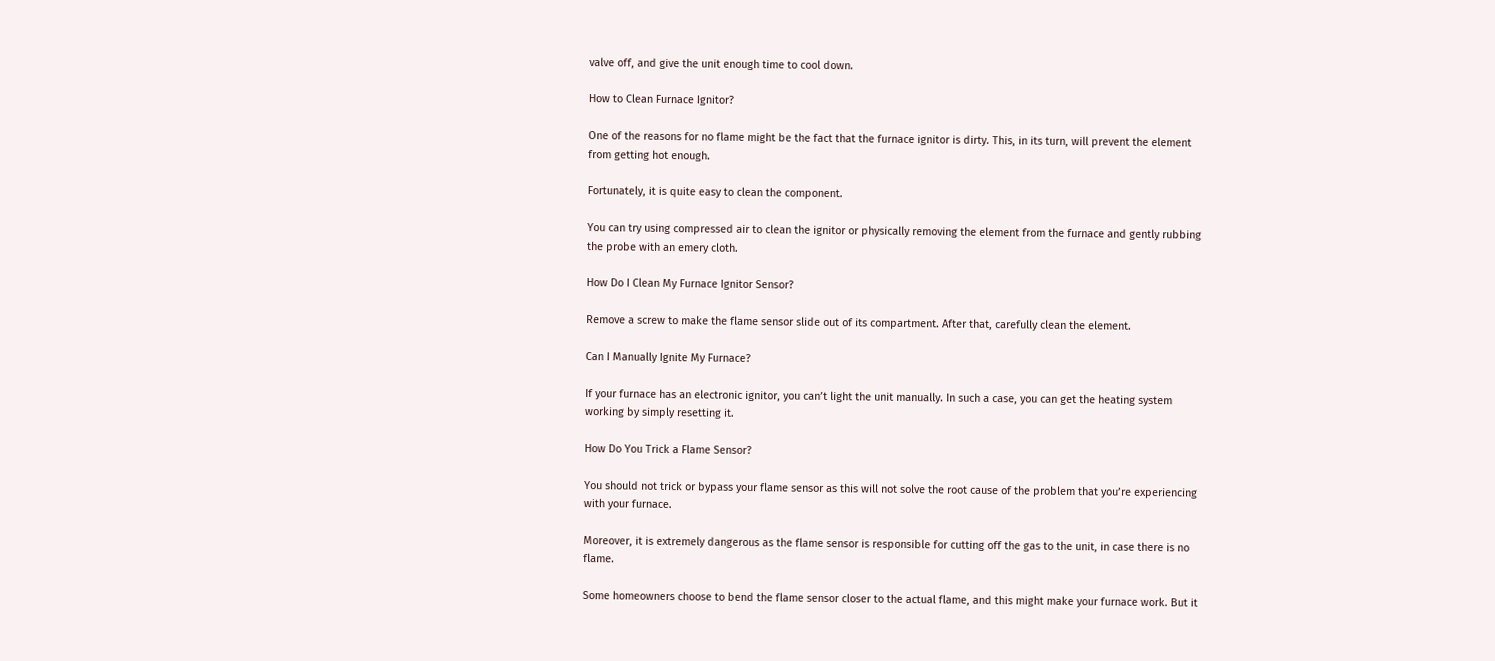valve off, and give the unit enough time to cool down.

How to Clean Furnace Ignitor?

One of the reasons for no flame might be the fact that the furnace ignitor is dirty. This, in its turn, will prevent the element from getting hot enough.

Fortunately, it is quite easy to clean the component.

You can try using compressed air to clean the ignitor or physically removing the element from the furnace and gently rubbing the probe with an emery cloth.

How Do I Clean My Furnace Ignitor Sensor?

Remove a screw to make the flame sensor slide out of its compartment. After that, carefully clean the element.

Can I Manually Ignite My Furnace?

If your furnace has an electronic ignitor, you can’t light the unit manually. In such a case, you can get the heating system working by simply resetting it.

How Do You Trick a Flame Sensor?

You should not trick or bypass your flame sensor as this will not solve the root cause of the problem that you’re experiencing with your furnace.

Moreover, it is extremely dangerous as the flame sensor is responsible for cutting off the gas to the unit, in case there is no flame.

Some homeowners choose to bend the flame sensor closer to the actual flame, and this might make your furnace work. But it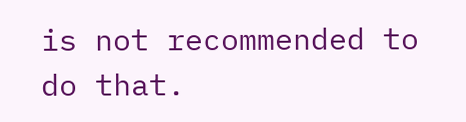is not recommended to do that.